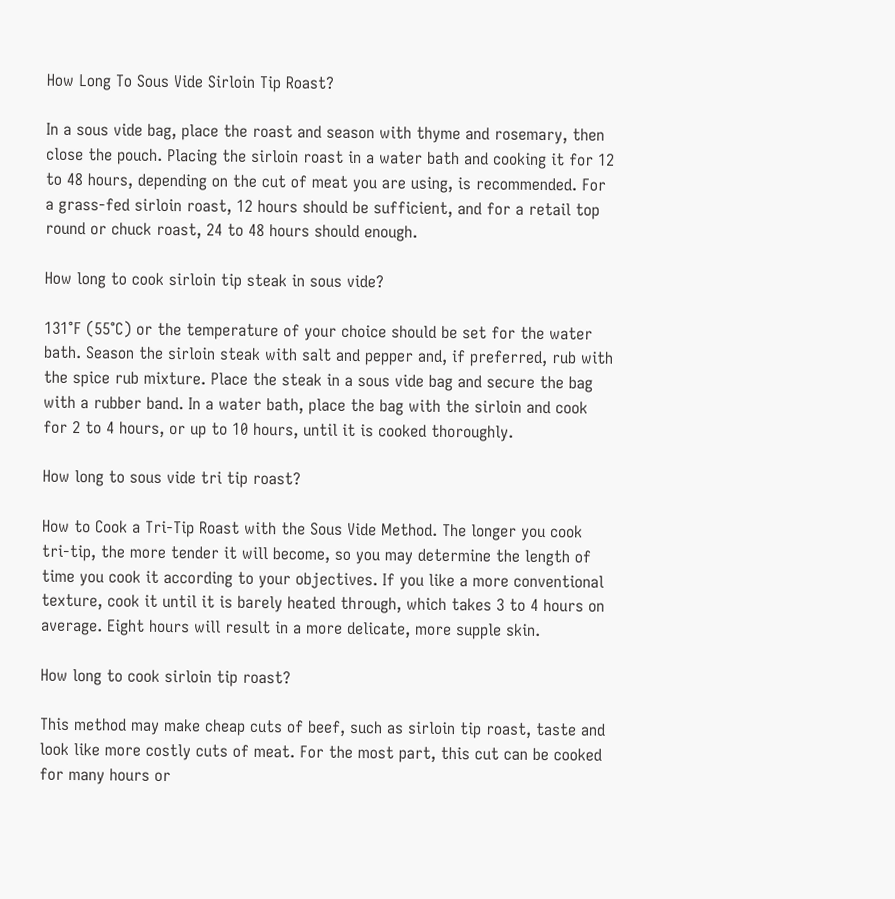How Long To Sous Vide Sirloin Tip Roast?

In a sous vide bag, place the roast and season with thyme and rosemary, then close the pouch. Placing the sirloin roast in a water bath and cooking it for 12 to 48 hours, depending on the cut of meat you are using, is recommended. For a grass-fed sirloin roast, 12 hours should be sufficient, and for a retail top round or chuck roast, 24 to 48 hours should enough.

How long to cook sirloin tip steak in sous vide?

131°F (55°C) or the temperature of your choice should be set for the water bath. Season the sirloin steak with salt and pepper and, if preferred, rub with the spice rub mixture. Place the steak in a sous vide bag and secure the bag with a rubber band. In a water bath, place the bag with the sirloin and cook for 2 to 4 hours, or up to 10 hours, until it is cooked thoroughly.

How long to sous vide tri tip roast?

How to Cook a Tri-Tip Roast with the Sous Vide Method. The longer you cook tri-tip, the more tender it will become, so you may determine the length of time you cook it according to your objectives. If you like a more conventional texture, cook it until it is barely heated through, which takes 3 to 4 hours on average. Eight hours will result in a more delicate, more supple skin.

How long to cook sirloin tip roast?

This method may make cheap cuts of beef, such as sirloin tip roast, taste and look like more costly cuts of meat. For the most part, this cut can be cooked for many hours or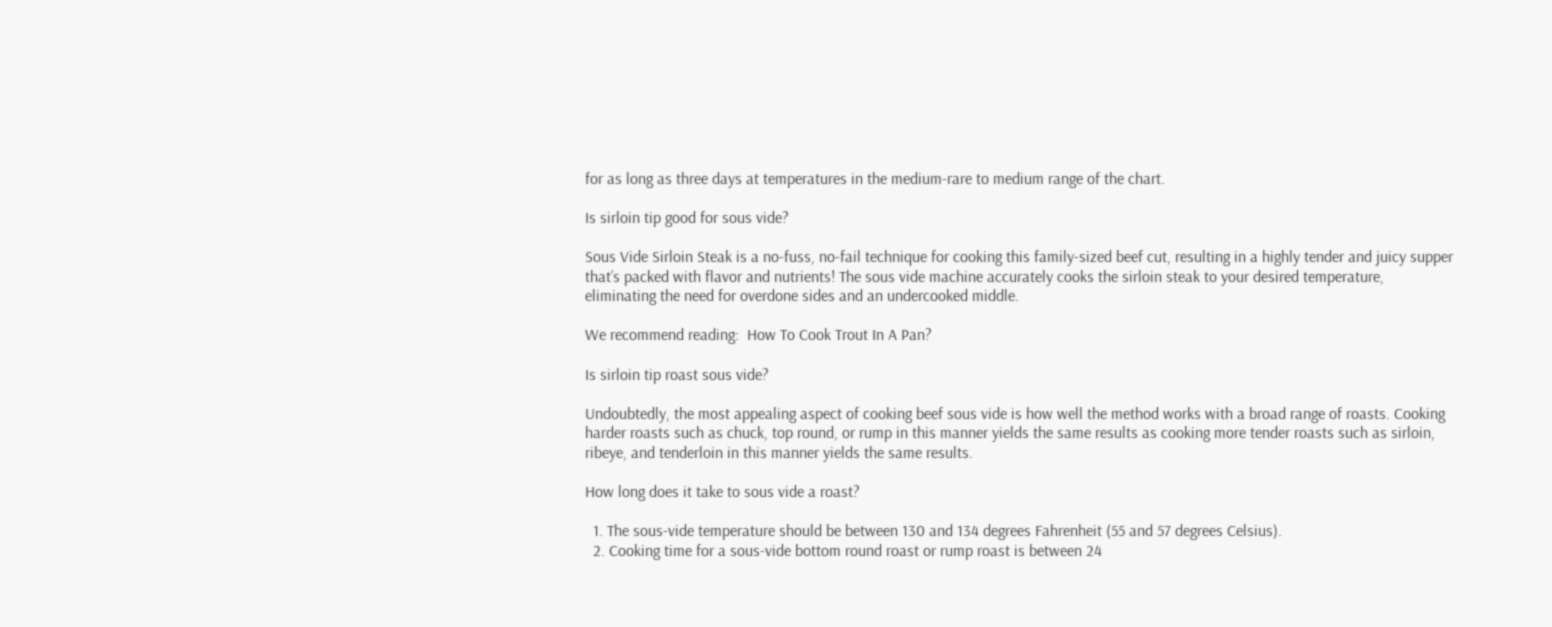for as long as three days at temperatures in the medium-rare to medium range of the chart.

Is sirloin tip good for sous vide?

Sous Vide Sirloin Steak is a no-fuss, no-fail technique for cooking this family-sized beef cut, resulting in a highly tender and juicy supper that’s packed with flavor and nutrients! The sous vide machine accurately cooks the sirloin steak to your desired temperature, eliminating the need for overdone sides and an undercooked middle.

We recommend reading:  How To Cook Trout In A Pan?

Is sirloin tip roast sous vide?

Undoubtedly, the most appealing aspect of cooking beef sous vide is how well the method works with a broad range of roasts. Cooking harder roasts such as chuck, top round, or rump in this manner yields the same results as cooking more tender roasts such as sirloin, ribeye, and tenderloin in this manner yields the same results.

How long does it take to sous vide a roast?

  1. The sous-vide temperature should be between 130 and 134 degrees Fahrenheit (55 and 57 degrees Celsius).
  2. Cooking time for a sous-vide bottom round roast or rump roast is between 24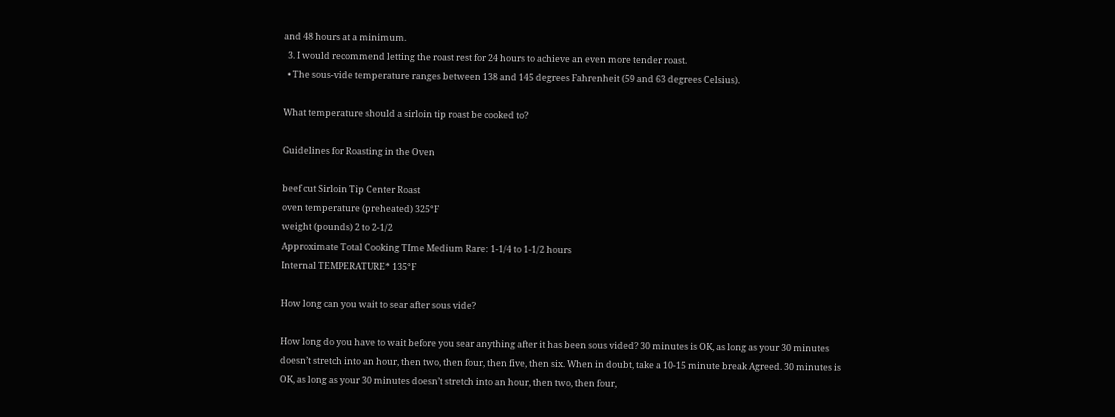and 48 hours at a minimum.
  3. I would recommend letting the roast rest for 24 hours to achieve an even more tender roast.
  • The sous-vide temperature ranges between 138 and 145 degrees Fahrenheit (59 and 63 degrees Celsius).

What temperature should a sirloin tip roast be cooked to?

Guidelines for Roasting in the Oven

beef cut Sirloin Tip Center Roast
oven temperature (preheated) 325°F
weight (pounds) 2 to 2-1/2
Approximate Total Cooking TIme Medium Rare: 1-1/4 to 1-1/2 hours
Internal TEMPERATURE* 135°F

How long can you wait to sear after sous vide?

How long do you have to wait before you sear anything after it has been sous vided? 30 minutes is OK, as long as your 30 minutes doesn’t stretch into an hour, then two, then four, then five, then six. When in doubt, take a 10-15 minute break Agreed. 30 minutes is OK, as long as your 30 minutes doesn’t stretch into an hour, then two, then four,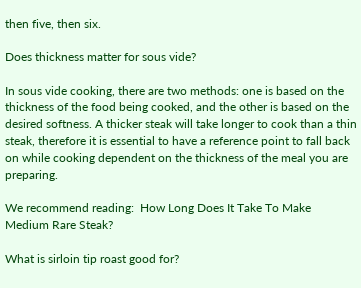then five, then six.

Does thickness matter for sous vide?

In sous vide cooking, there are two methods: one is based on the thickness of the food being cooked, and the other is based on the desired softness. A thicker steak will take longer to cook than a thin steak, therefore it is essential to have a reference point to fall back on while cooking dependent on the thickness of the meal you are preparing.

We recommend reading:  How Long Does It Take To Make Medium Rare Steak?

What is sirloin tip roast good for?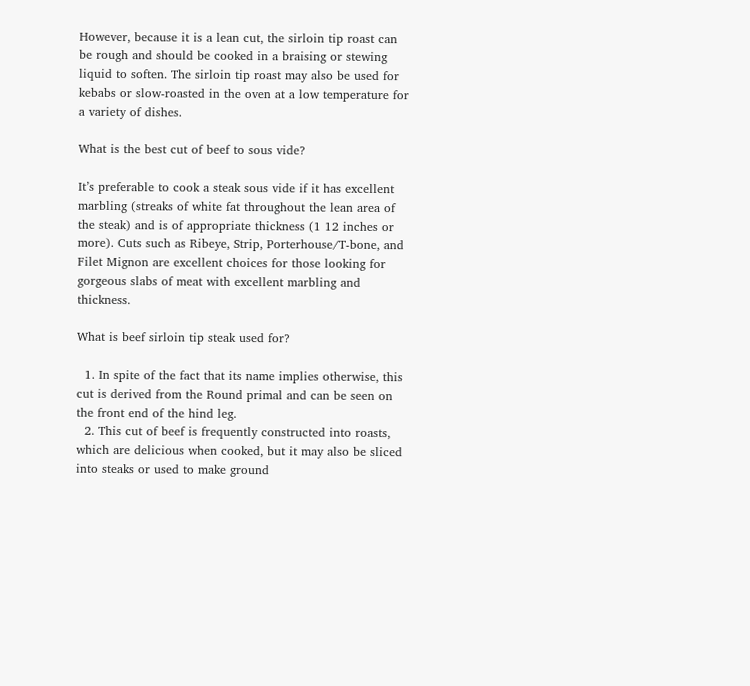However, because it is a lean cut, the sirloin tip roast can be rough and should be cooked in a braising or stewing liquid to soften. The sirloin tip roast may also be used for kebabs or slow-roasted in the oven at a low temperature for a variety of dishes.

What is the best cut of beef to sous vide?

It’s preferable to cook a steak sous vide if it has excellent marbling (streaks of white fat throughout the lean area of the steak) and is of appropriate thickness (1 12 inches or more). Cuts such as Ribeye, Strip, Porterhouse/T-bone, and Filet Mignon are excellent choices for those looking for gorgeous slabs of meat with excellent marbling and thickness.

What is beef sirloin tip steak used for?

  1. In spite of the fact that its name implies otherwise, this cut is derived from the Round primal and can be seen on the front end of the hind leg.
  2. This cut of beef is frequently constructed into roasts, which are delicious when cooked, but it may also be sliced into steaks or used to make ground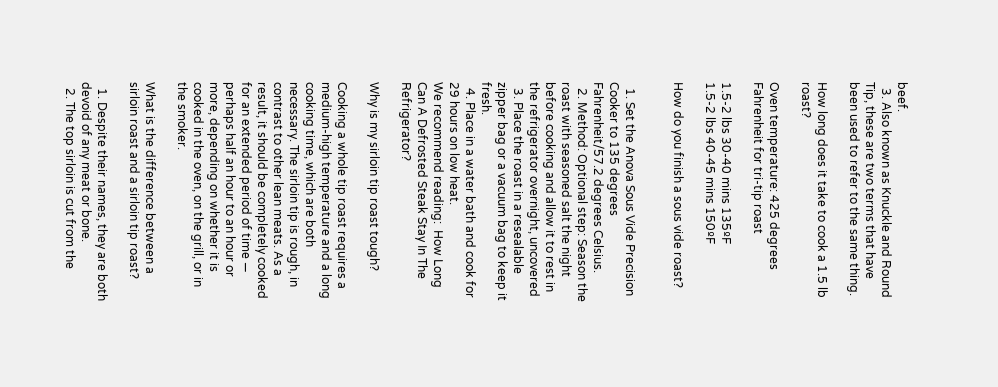beef.
  3. Also known as Knuckle and Round Tip, these are two terms that have been used to refer to the same thing.

How long does it take to cook a 1.5 lb roast?

Oven temperature: 425 degrees Fahrenheit for tri-tip roast

1.5-2 lbs 30-40 mins 135ºF
1.5-2 lbs 40-45 mins 150ºF

How do you finish a sous vide roast?


  1. Set the Anova Sous Vide Precision Cooker to 135 degrees Fahrenheit/57.2 degrees Celsius.
  2. Method: Optional step: Season the roast with seasoned salt the night before cooking and allow it to rest in the refrigerator overnight, uncovered
  3. Place the roast in a resealable zipper bag or a vacuum bag to keep it fresh.
  4. Place in a water bath and cook for 29 hours on low heat.
We recommend reading:  How Long Can A Defrosted Steak Stay In The Refrigerator?

Why is my sirloin tip roast tough?

Cooking a whole tip roast requires a medium-high temperature and a long cooking time, which are both necessary. The sirloin tip is rough, in contrast to other lean meats. As a result, it should be completely cooked for an extended period of time — perhaps half an hour to an hour or more, depending on whether it is cooked in the oven, on the grill, or in the smoker.

What is the difference between a sirloin roast and a sirloin tip roast?

  1. Despite their names, they are both devoid of any meat or bone.
  2. The top sirloin is cut from the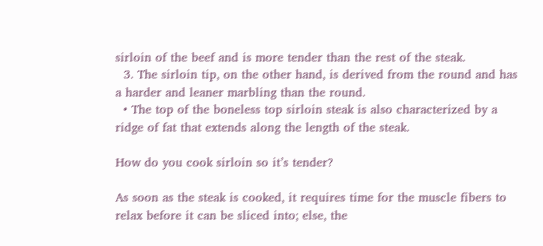sirloin of the beef and is more tender than the rest of the steak.
  3. The sirloin tip, on the other hand, is derived from the round and has a harder and leaner marbling than the round.
  • The top of the boneless top sirloin steak is also characterized by a ridge of fat that extends along the length of the steak.

How do you cook sirloin so it’s tender?

As soon as the steak is cooked, it requires time for the muscle fibers to relax before it can be sliced into; else, the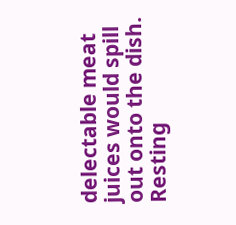delectable meat juices would spill out onto the dish. Resting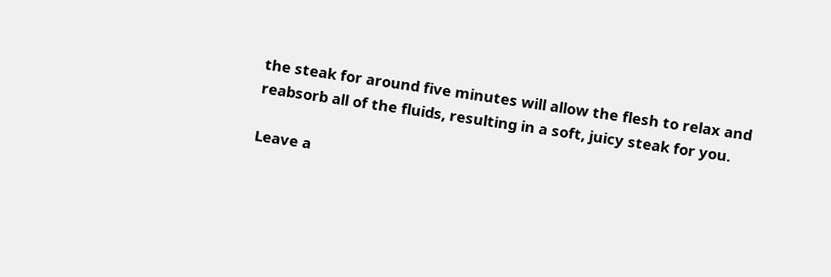the steak for around five minutes will allow the flesh to relax and reabsorb all of the fluids, resulting in a soft, juicy steak for you.

Leave a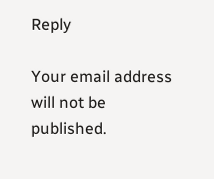Reply

Your email address will not be published.